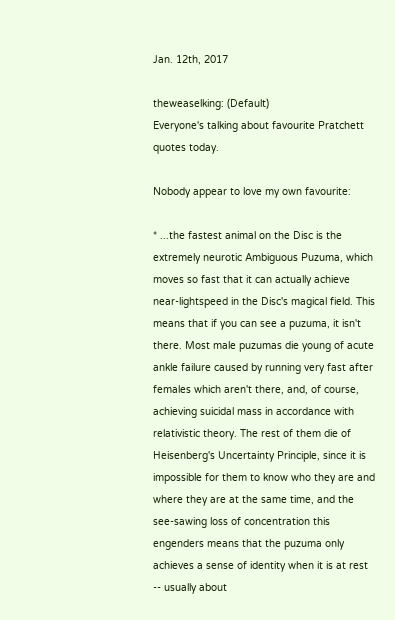Jan. 12th, 2017

theweaselking: (Default)
Everyone's talking about favourite Pratchett quotes today.

Nobody appear to love my own favourite:

* ...the fastest animal on the Disc is the extremely neurotic Ambiguous Puzuma, which moves so fast that it can actually achieve near-lightspeed in the Disc's magical field. This means that if you can see a puzuma, it isn't there. Most male puzumas die young of acute ankle failure caused by running very fast after females which aren't there, and, of course, achieving suicidal mass in accordance with relativistic theory. The rest of them die of Heisenberg's Uncertainty Principle, since it is impossible for them to know who they are and where they are at the same time, and the see-sawing loss of concentration this engenders means that the puzuma only achieves a sense of identity when it is at rest -- usually about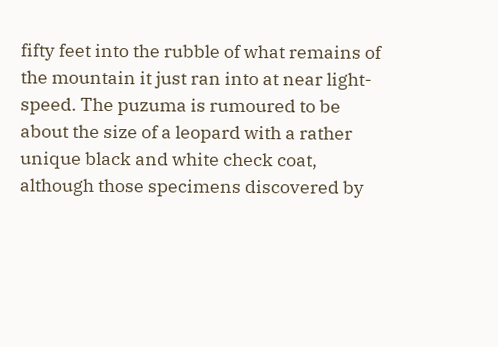fifty feet into the rubble of what remains of the mountain it just ran into at near light-speed. The puzuma is rumoured to be about the size of a leopard with a rather unique black and white check coat, although those specimens discovered by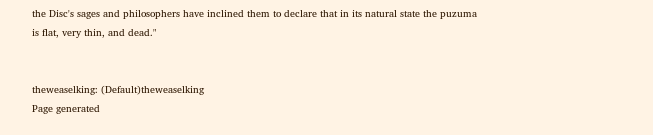the Disc's sages and philosophers have inclined them to declare that in its natural state the puzuma is flat, very thin, and dead."


theweaselking: (Default)theweaselking
Page generated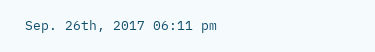Sep. 26th, 2017 06:11 pm